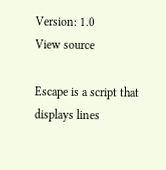Version: 1.0
View source

Escape is a script that displays lines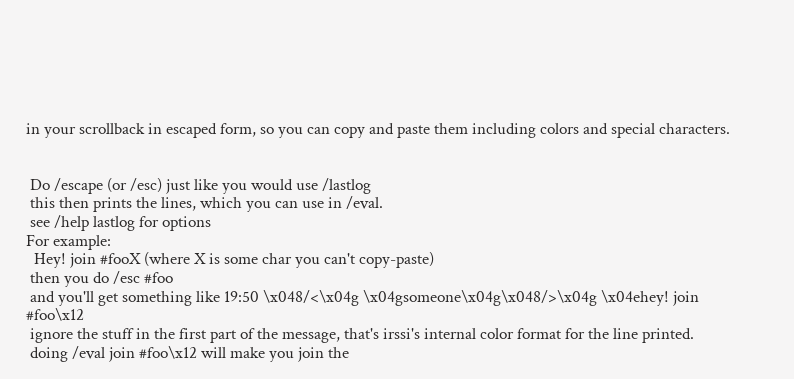in your scrollback in escaped form, so you can copy and paste them including colors and special characters.


 Do /escape (or /esc) just like you would use /lastlog
 this then prints the lines, which you can use in /eval.
 see /help lastlog for options
For example:
  Hey! join #fooX (where X is some char you can't copy-paste)
 then you do /esc #foo
 and you'll get something like 19:50 \x048/<\x04g \x04gsomeone\x04g\x048/>\x04g \x04ehey! join #foo\x12
 ignore the stuff in the first part of the message, that's irssi's internal color format for the line printed.
 doing /eval join #foo\x12 will make you join the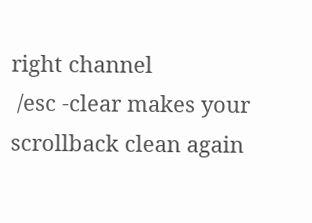right channel
 /esc -clear makes your scrollback clean again